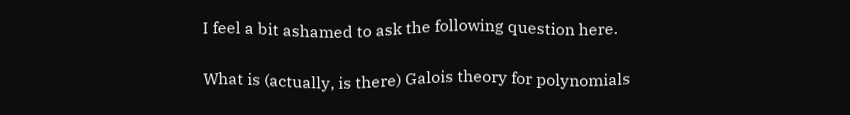I feel a bit ashamed to ask the following question here.

What is (actually, is there) Galois theory for polynomials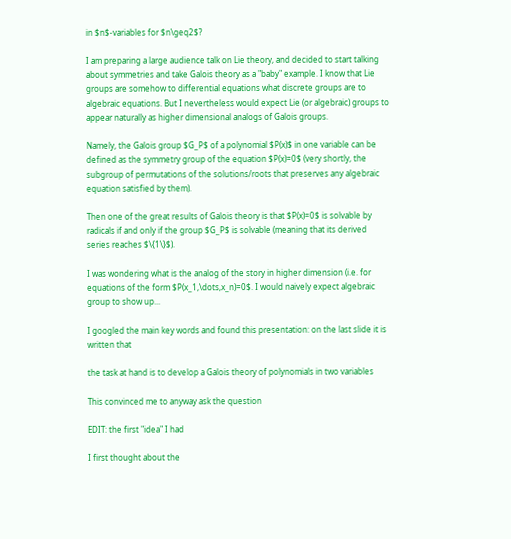in $n$-variables for $n\geq2$?

I am preparing a large audience talk on Lie theory, and decided to start talking about symmetries and take Galois theory as a "baby" example. I know that Lie groups are somehow to differential equations what discrete groups are to algebraic equations. But I nevertheless would expect Lie (or algebraic) groups to appear naturally as higher dimensional analogs of Galois groups.

Namely, the Galois group $G_P$ of a polynomial $P(x)$ in one variable can be defined as the symmetry group of the equation $P(x)=0$ (very shortly, the subgroup of permutations of the solutions/roots that preserves any algebraic equation satisfied by them).

Then one of the great results of Galois theory is that $P(x)=0$ is solvable by radicals if and only if the group $G_P$ is solvable (meaning that its derived series reaches $\{1\}$).

I was wondering what is the analog of the story in higher dimension (i.e. for equations of the form $P(x_1,\dots,x_n)=0$. I would naively expect algebraic group to show up...

I googled the main key words and found this presentation: on the last slide it is written that

the task at hand is to develop a Galois theory of polynomials in two variables

This convinced me to anyway ask the question

EDIT: the first "idea" I had

I first thought about the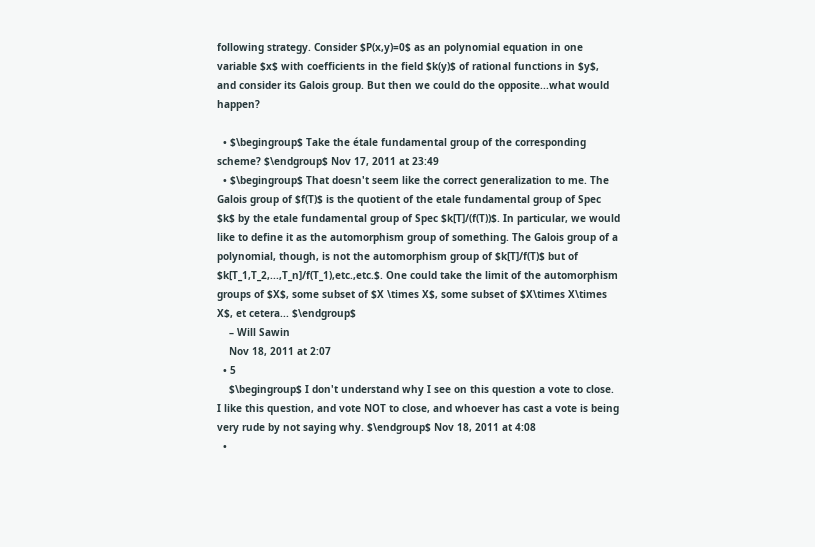following strategy. Consider $P(x,y)=0$ as an polynomial equation in one variable $x$ with coefficients in the field $k(y)$ of rational functions in $y$, and consider its Galois group. But then we could do the opposite...what would happen?

  • $\begingroup$ Take the étale fundamental group of the corresponding scheme? $\endgroup$ Nov 17, 2011 at 23:49
  • $\begingroup$ That doesn't seem like the correct generalization to me. The Galois group of $f(T)$ is the quotient of the etale fundamental group of Spec $k$ by the etale fundamental group of Spec $k[T]/(f(T))$. In particular, we would like to define it as the automorphism group of something. The Galois group of a polynomial, though, is not the automorphism group of $k[T]/f(T)$ but of $k[T_1,T_2,...,T_n]/f(T_1),etc.,etc.$. One could take the limit of the automorphism groups of $X$, some subset of $X \times X$, some subset of $X\times X\times X$, et cetera... $\endgroup$
    – Will Sawin
    Nov 18, 2011 at 2:07
  • 5
    $\begingroup$ I don't understand why I see on this question a vote to close. I like this question, and vote NOT to close, and whoever has cast a vote is being very rude by not saying why. $\endgroup$ Nov 18, 2011 at 4:08
  •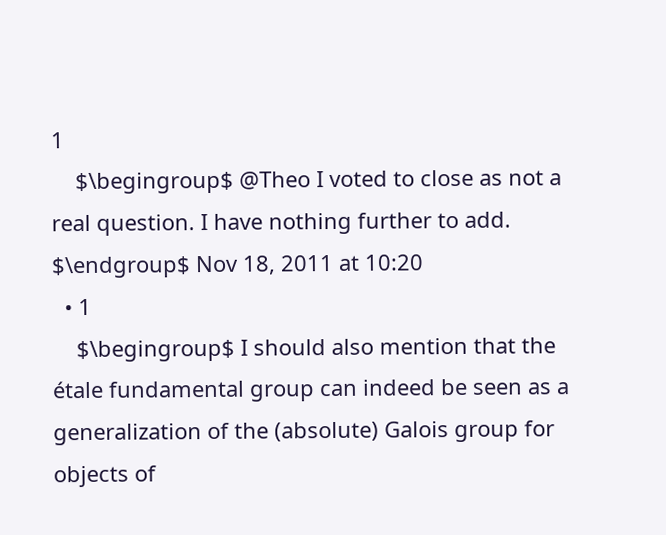1
    $\begingroup$ @Theo I voted to close as not a real question. I have nothing further to add. $\endgroup$ Nov 18, 2011 at 10:20
  • 1
    $\begingroup$ I should also mention that the étale fundamental group can indeed be seen as a generalization of the (absolute) Galois group for objects of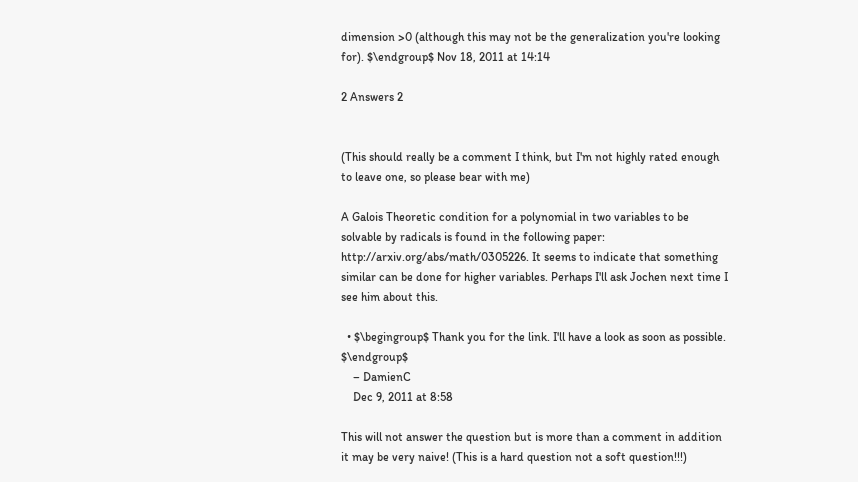dimension >0 (although this may not be the generalization you're looking for). $\endgroup$ Nov 18, 2011 at 14:14

2 Answers 2


(This should really be a comment I think, but I'm not highly rated enough to leave one, so please bear with me)

A Galois Theoretic condition for a polynomial in two variables to be solvable by radicals is found in the following paper: http://arxiv.org/abs/math/0305226. It seems to indicate that something similar can be done for higher variables. Perhaps I'll ask Jochen next time I see him about this.

  • $\begingroup$ Thank you for the link. I'll have a look as soon as possible. $\endgroup$
    – DamienC
    Dec 9, 2011 at 8:58

This will not answer the question but is more than a comment in addition it may be very naive! (This is a hard question not a soft question!!!)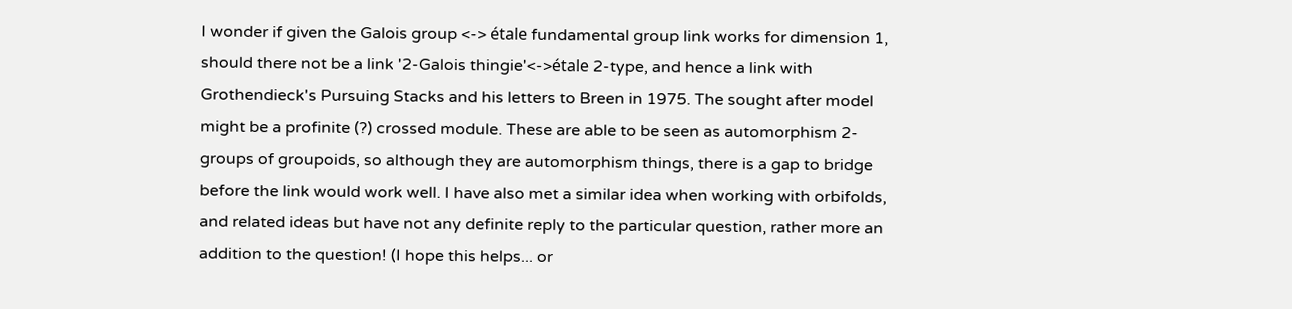I wonder if given the Galois group <-> étale fundamental group link works for dimension 1, should there not be a link '2-Galois thingie'<->étale 2-type, and hence a link with Grothendieck's Pursuing Stacks and his letters to Breen in 1975. The sought after model might be a profinite (?) crossed module. These are able to be seen as automorphism 2-groups of groupoids, so although they are automorphism things, there is a gap to bridge before the link would work well. I have also met a similar idea when working with orbifolds, and related ideas but have not any definite reply to the particular question, rather more an addition to the question! (I hope this helps... or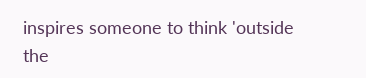inspires someone to think 'outside the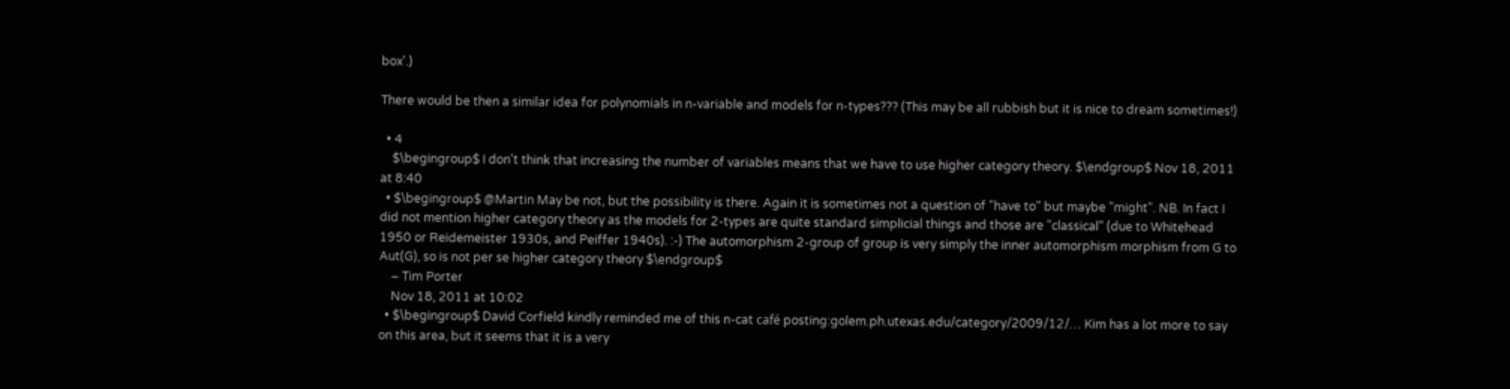box'.)

There would be then a similar idea for polynomials in n-variable and models for n-types??? (This may be all rubbish but it is nice to dream sometimes!)

  • 4
    $\begingroup$ I don't think that increasing the number of variables means that we have to use higher category theory. $\endgroup$ Nov 18, 2011 at 8:40
  • $\begingroup$ @Martin May be not, but the possibility is there. Again it is sometimes not a question of "have to" but maybe "might". NB. In fact I did not mention higher category theory as the models for 2-types are quite standard simplicial things and those are "classical" (due to Whitehead 1950 or Reidemeister 1930s, and Peiffer 1940s). :-) The automorphism 2-group of group is very simply the inner automorphism morphism from G to Aut(G), so is not per se higher category theory $\endgroup$
    – Tim Porter
    Nov 18, 2011 at 10:02
  • $\begingroup$ David Corfield kindly reminded me of this n-cat café posting:golem.ph.utexas.edu/category/2009/12/… Kim has a lot more to say on this area, but it seems that it is a very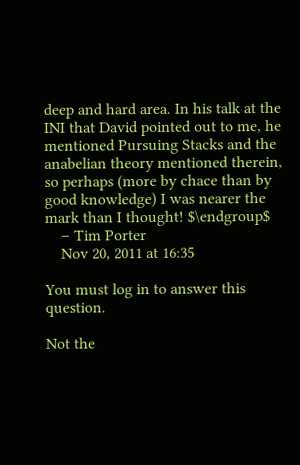deep and hard area. In his talk at the INI that David pointed out to me, he mentioned Pursuing Stacks and the anabelian theory mentioned therein, so perhaps (more by chace than by good knowledge) I was nearer the mark than I thought! $\endgroup$
    – Tim Porter
    Nov 20, 2011 at 16:35

You must log in to answer this question.

Not the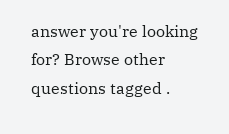answer you're looking for? Browse other questions tagged .